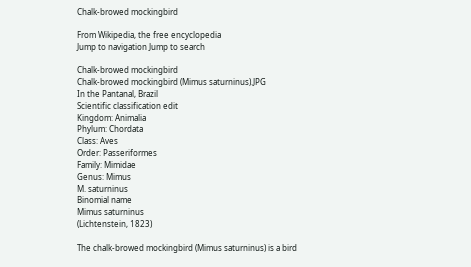Chalk-browed mockingbird

From Wikipedia, the free encyclopedia
Jump to navigation Jump to search

Chalk-browed mockingbird
Chalk-browed mockingbird (Mimus saturninus).JPG
In the Pantanal, Brazil
Scientific classification edit
Kingdom: Animalia
Phylum: Chordata
Class: Aves
Order: Passeriformes
Family: Mimidae
Genus: Mimus
M. saturninus
Binomial name
Mimus saturninus
(Lichtenstein, 1823)

The chalk-browed mockingbird (Mimus saturninus) is a bird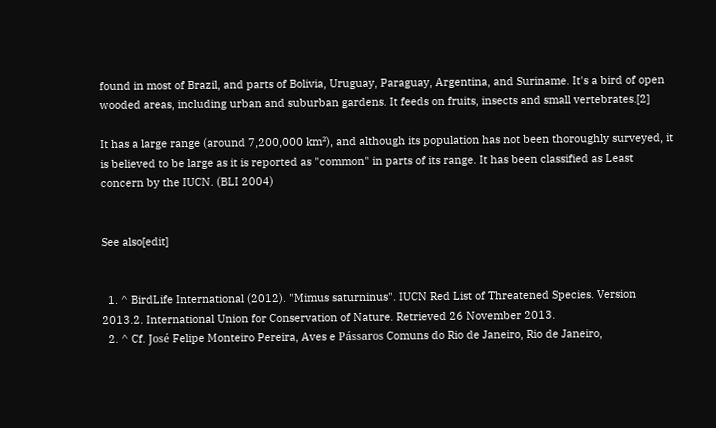found in most of Brazil, and parts of Bolivia, Uruguay, Paraguay, Argentina, and Suriname. It's a bird of open wooded areas, including urban and suburban gardens. It feeds on fruits, insects and small vertebrates.[2]

It has a large range (around 7,200,000 km²), and although its population has not been thoroughly surveyed, it is believed to be large as it is reported as "common" in parts of its range. It has been classified as Least concern by the IUCN. (BLI 2004)


See also[edit]


  1. ^ BirdLife International (2012). "Mimus saturninus". IUCN Red List of Threatened Species. Version 2013.2. International Union for Conservation of Nature. Retrieved 26 November 2013.
  2. ^ Cf. José Felipe Monteiro Pereira, Aves e Pássaros Comuns do Rio de Janeiro, Rio de Janeiro,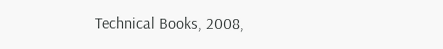Technical Books, 2008,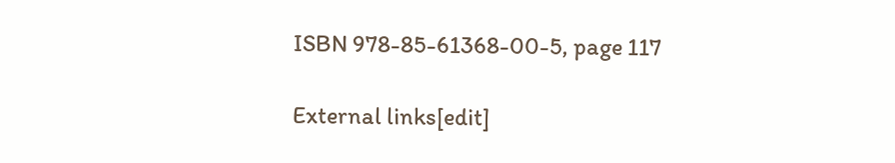ISBN 978-85-61368-00-5, page 117

External links[edit]